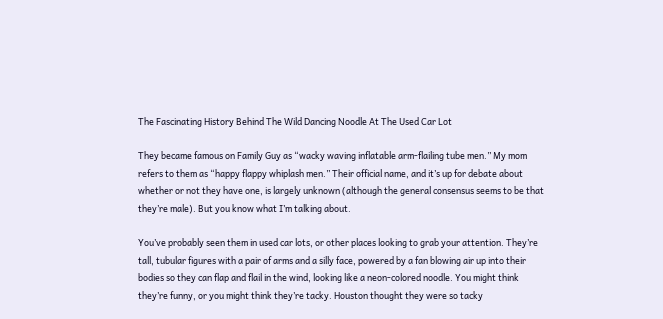The Fascinating History Behind The Wild Dancing Noodle At The Used Car Lot

They became famous on Family Guy as “wacky waving inflatable arm-flailing tube men.” My mom refers to them as “happy flappy whiplash men.” Their official name, and it’s up for debate about whether or not they have one, is largely unknown (although the general consensus seems to be that they’re male). But you know what I’m talking about.

You’ve probably seen them in used car lots, or other places looking to grab your attention. They’re tall, tubular figures with a pair of arms and a silly face, powered by a fan blowing air up into their bodies so they can flap and flail in the wind, looking like a neon-colored noodle. You might think they’re funny, or you might think they’re tacky. Houston thought they were so tacky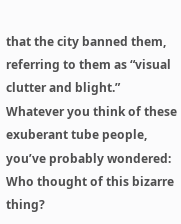that the city banned them, referring to them as “visual clutter and blight.” Whatever you think of these exuberant tube people, you’ve probably wondered: Who thought of this bizarre thing?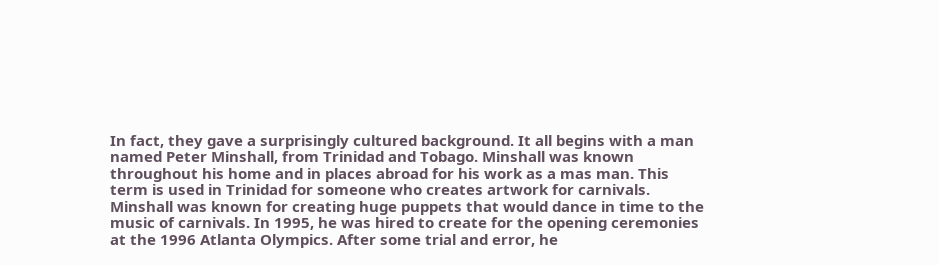In fact, they gave a surprisingly cultured background. It all begins with a man named Peter Minshall, from Trinidad and Tobago. Minshall was known throughout his home and in places abroad for his work as a mas man. This term is used in Trinidad for someone who creates artwork for carnivals. Minshall was known for creating huge puppets that would dance in time to the music of carnivals. In 1995, he was hired to create for the opening ceremonies at the 1996 Atlanta Olympics. After some trial and error, he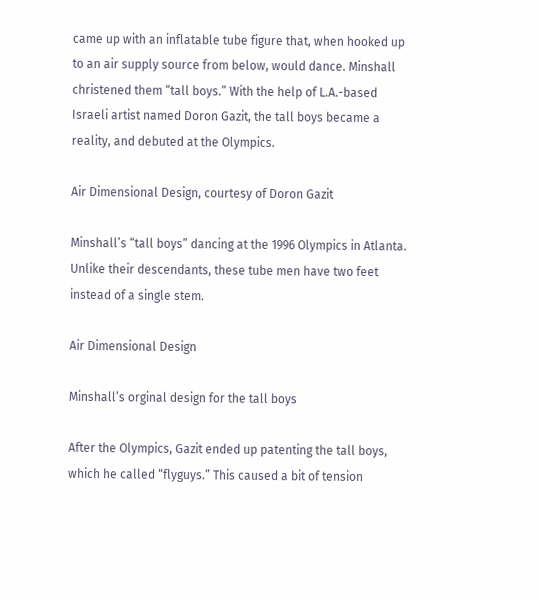came up with an inflatable tube figure that, when hooked up to an air supply source from below, would dance. Minshall christened them “tall boys.” With the help of L.A.-based Israeli artist named Doron Gazit, the tall boys became a reality, and debuted at the Olympics.

Air Dimensional Design, courtesy of Doron Gazit

Minshall’s “tall boys” dancing at the 1996 Olympics in Atlanta. Unlike their descendants, these tube men have two feet instead of a single stem.

Air Dimensional Design

Minshall’s orginal design for the tall boys

After the Olympics, Gazit ended up patenting the tall boys, which he called “flyguys.” This caused a bit of tension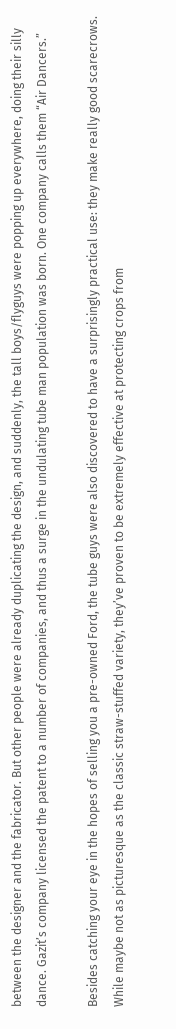between the designer and the fabricator. But other people were already duplicating the design, and suddenly, the tall boys/flyguys were popping up everywhere, doing their silly dance. Gazit’s company licensed the patent to a number of companies, and thus a surge in the undulating tube man population was born. One company calls them “Air Dancers.”

Besides catching your eye in the hopes of selling you a pre-owned Ford, the tube guys were also discovered to have a surprisingly practical use: they make really good scarecrows. While maybe not as picturesque as the classic straw-stuffed variety, they’ve proven to be extremely effective at protecting crops from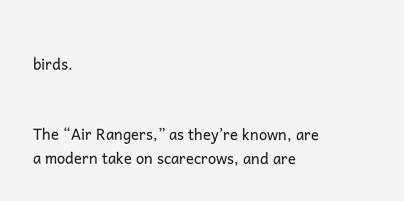birds.


The “Air Rangers,” as they’re known, are a modern take on scarecrows, and are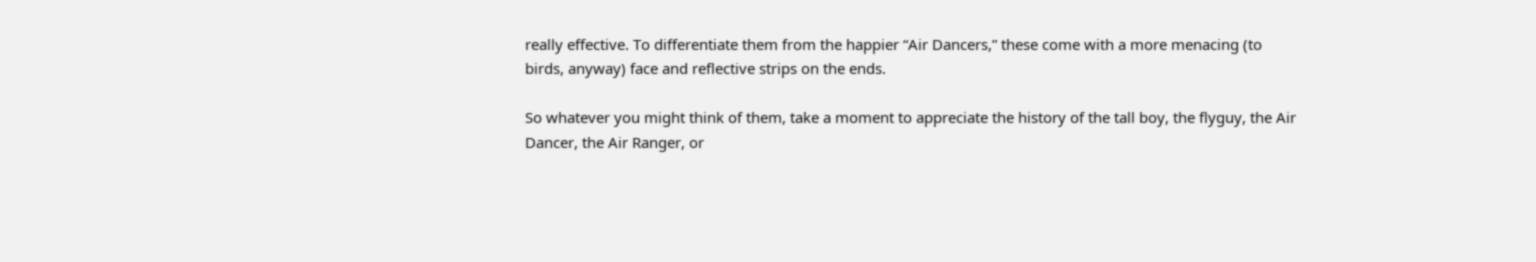really effective. To differentiate them from the happier “Air Dancers,” these come with a more menacing (to birds, anyway) face and reflective strips on the ends.

So whatever you might think of them, take a moment to appreciate the history of the tall boy, the flyguy, the Air Dancer, the Air Ranger, or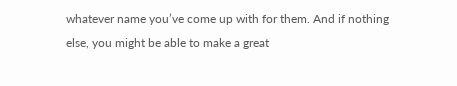whatever name you’ve come up with for them. And if nothing else, you might be able to make a great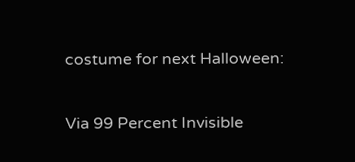costume for next Halloween:

Via 99 Percent Invisible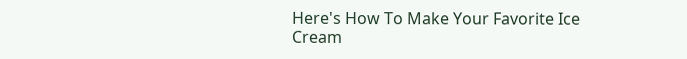Here's How To Make Your Favorite Ice Cream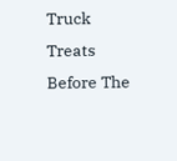Truck Treats Before The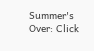Summer's Over: Click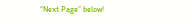“Next Page” below!